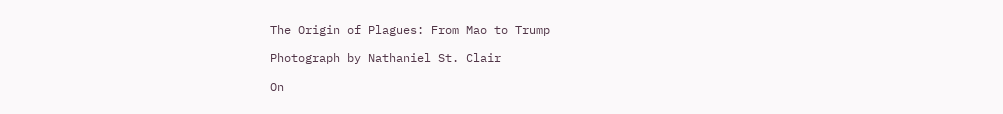The Origin of Plagues: From Mao to Trump

Photograph by Nathaniel St. Clair

On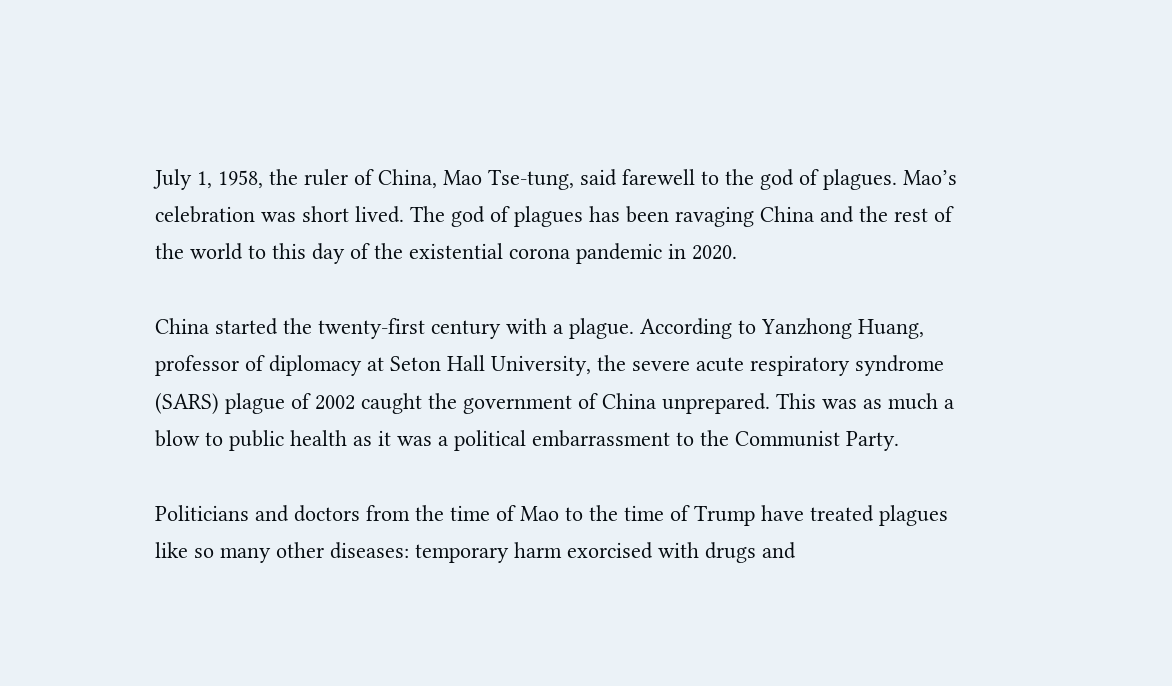July 1, 1958, the ruler of China, Mao Tse-tung, said farewell to the god of plagues. Mao’s celebration was short lived. The god of plagues has been ravaging China and the rest of the world to this day of the existential corona pandemic in 2020.

China started the twenty-first century with a plague. According to Yanzhong Huang, professor of diplomacy at Seton Hall University, the severe acute respiratory syndrome (SARS) plague of 2002 caught the government of China unprepared. This was as much a blow to public health as it was a political embarrassment to the Communist Party.

Politicians and doctors from the time of Mao to the time of Trump have treated plagues like so many other diseases: temporary harm exorcised with drugs and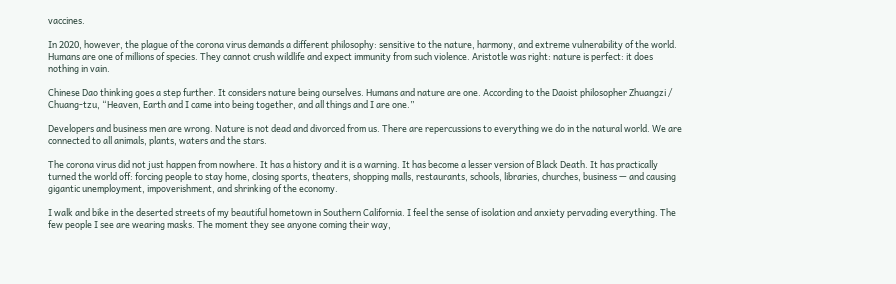vaccines.

In 2020, however, the plague of the corona virus demands a different philosophy: sensitive to the nature, harmony, and extreme vulnerability of the world. Humans are one of millions of species. They cannot crush wildlife and expect immunity from such violence. Aristotle was right: nature is perfect: it does nothing in vain.

Chinese Dao thinking goes a step further. It considers nature being ourselves. Humans and nature are one. According to the Daoist philosopher Zhuangzi / Chuang-tzu, “Heaven, Earth and I came into being together, and all things and I are one.”

Developers and business men are wrong. Nature is not dead and divorced from us. There are repercussions to everything we do in the natural world. We are connected to all animals, plants, waters and the stars.

The corona virus did not just happen from nowhere. It has a history and it is a warning. It has become a lesser version of Black Death. It has practically turned the world off: forcing people to stay home, closing sports, theaters, shopping malls, restaurants, schools, libraries, churches, business — and causing gigantic unemployment, impoverishment, and shrinking of the economy.

I walk and bike in the deserted streets of my beautiful hometown in Southern California. I feel the sense of isolation and anxiety pervading everything. The few people I see are wearing masks. The moment they see anyone coming their way,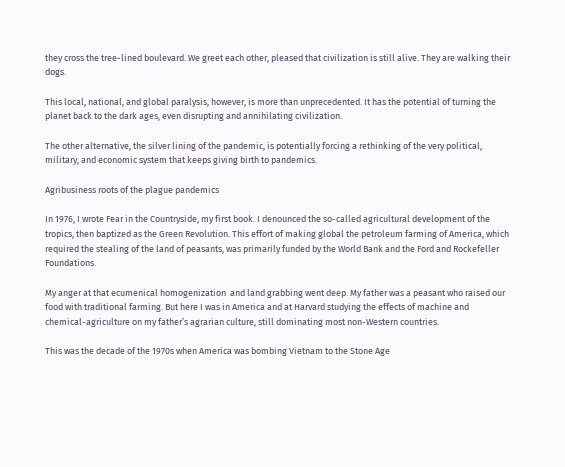they cross the tree-lined boulevard. We greet each other, pleased that civilization is still alive. They are walking their dogs.

This local, national, and global paralysis, however, is more than unprecedented. It has the potential of turning the planet back to the dark ages, even disrupting and annihilating civilization.

The other alternative, the silver lining of the pandemic, is potentially forcing a rethinking of the very political, military, and economic system that keeps giving birth to pandemics.

Agribusiness roots of the plague pandemics

In 1976, I wrote Fear in the Countryside, my first book. I denounced the so-called agricultural development of the tropics, then baptized as the Green Revolution. This effort of making global the petroleum farming of America, which required the stealing of the land of peasants, was primarily funded by the World Bank and the Ford and Rockefeller Foundations.

My anger at that ecumenical homogenization  and land grabbing went deep. My father was a peasant who raised our food with traditional farming. But here I was in America and at Harvard studying the effects of machine and chemical-agriculture on my father’s agrarian culture, still dominating most non-Western countries.

This was the decade of the 1970s when America was bombing Vietnam to the Stone Age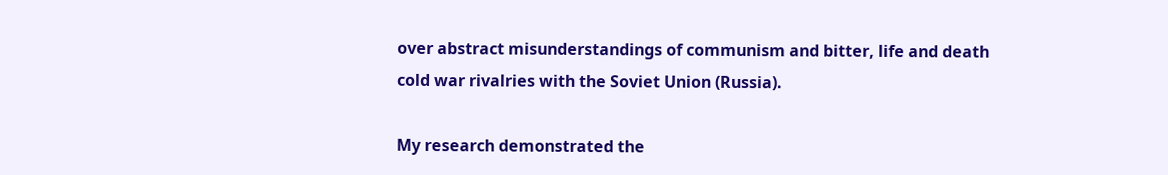over abstract misunderstandings of communism and bitter, life and death cold war rivalries with the Soviet Union (Russia).

My research demonstrated the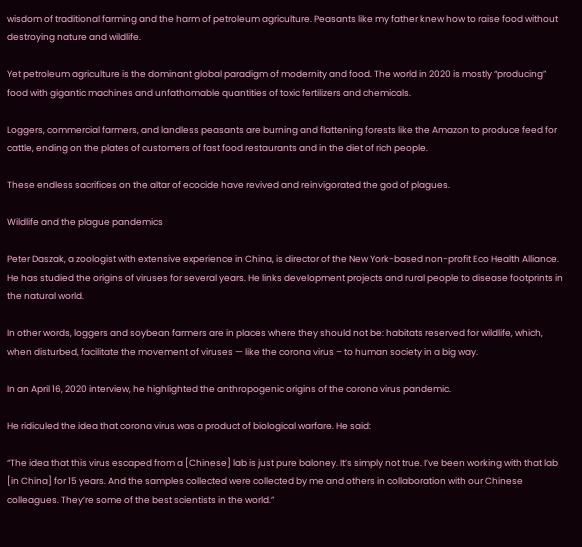wisdom of traditional farming and the harm of petroleum agriculture. Peasants like my father knew how to raise food without destroying nature and wildlife.

Yet petroleum agriculture is the dominant global paradigm of modernity and food. The world in 2020 is mostly “producing” food with gigantic machines and unfathomable quantities of toxic fertilizers and chemicals.

Loggers, commercial farmers, and landless peasants are burning and flattening forests like the Amazon to produce feed for cattle, ending on the plates of customers of fast food restaurants and in the diet of rich people.

These endless sacrifices on the altar of ecocide have revived and reinvigorated the god of plagues.

Wildlife and the plague pandemics

Peter Daszak, a zoologist with extensive experience in China, is director of the New York-based non-profit Eco Health Alliance. He has studied the origins of viruses for several years. He links development projects and rural people to disease footprints in the natural world.

In other words, loggers and soybean farmers are in places where they should not be: habitats reserved for wildlife, which, when disturbed, facilitate the movement of viruses — like the corona virus – to human society in a big way.

In an April 16, 2020 interview, he highlighted the anthropogenic origins of the corona virus pandemic.

He ridiculed the idea that corona virus was a product of biological warfare. He said:

“The idea that this virus escaped from a [Chinese] lab is just pure baloney. It’s simply not true. I’ve been working with that lab [in China] for 15 years. And the samples collected were collected by me and others in collaboration with our Chinese colleagues. They’re some of the best scientists in the world.”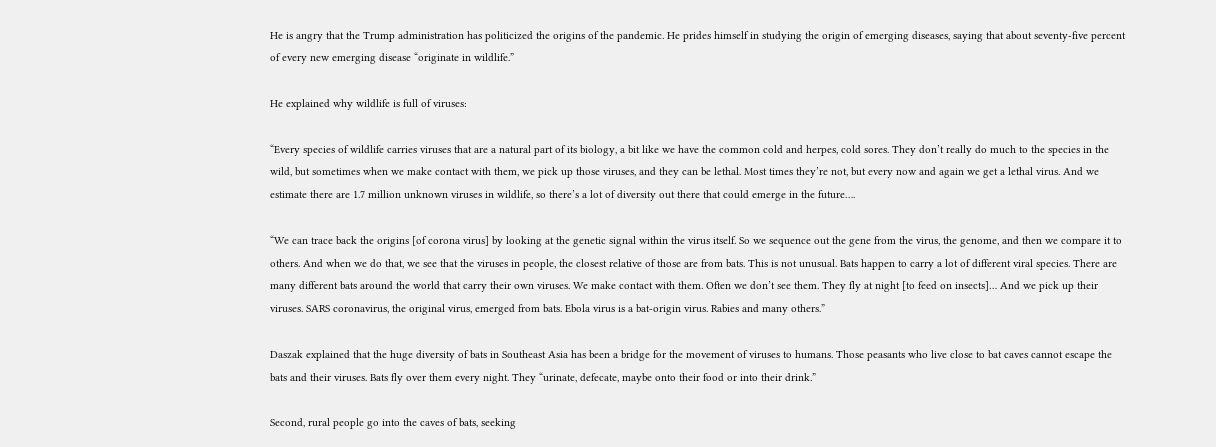He is angry that the Trump administration has politicized the origins of the pandemic. He prides himself in studying the origin of emerging diseases, saying that about seventy-five percent of every new emerging disease “originate in wildlife.”

He explained why wildlife is full of viruses:

“Every species of wildlife carries viruses that are a natural part of its biology, a bit like we have the common cold and herpes, cold sores. They don’t really do much to the species in the wild, but sometimes when we make contact with them, we pick up those viruses, and they can be lethal. Most times they’re not, but every now and again we get a lethal virus. And we estimate there are 1.7 million unknown viruses in wildlife, so there’s a lot of diversity out there that could emerge in the future….

“We can trace back the origins [of corona virus] by looking at the genetic signal within the virus itself. So we sequence out the gene from the virus, the genome, and then we compare it to others. And when we do that, we see that the viruses in people, the closest relative of those are from bats. This is not unusual. Bats happen to carry a lot of different viral species. There are many different bats around the world that carry their own viruses. We make contact with them. Often we don’t see them. They fly at night [to feed on insects]… And we pick up their viruses. SARS coronavirus, the original virus, emerged from bats. Ebola virus is a bat-origin virus. Rabies and many others.”

Daszak explained that the huge diversity of bats in Southeast Asia has been a bridge for the movement of viruses to humans. Those peasants who live close to bat caves cannot escape the bats and their viruses. Bats fly over them every night. They “urinate, defecate, maybe onto their food or into their drink.”

Second, rural people go into the caves of bats, seeking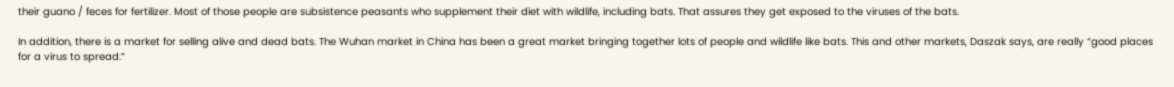their guano / feces for fertilizer. Most of those people are subsistence peasants who supplement their diet with wildlife, including bats. That assures they get exposed to the viruses of the bats.

In addition, there is a market for selling alive and dead bats. The Wuhan market in China has been a great market bringing together lots of people and wildlife like bats. This and other markets, Daszak says, are really “good places for a virus to spread.”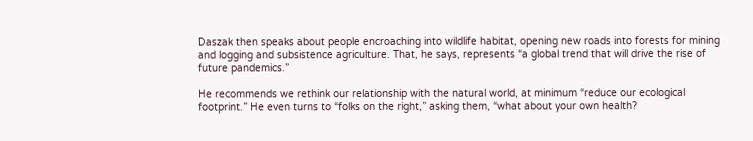Daszak then speaks about people encroaching into wildlife habitat, opening new roads into forests for mining and logging and subsistence agriculture. That, he says, represents “a global trend that will drive the rise of future pandemics.”

He recommends we rethink our relationship with the natural world, at minimum “reduce our ecological footprint.” He even turns to “folks on the right,” asking them, “what about your own health?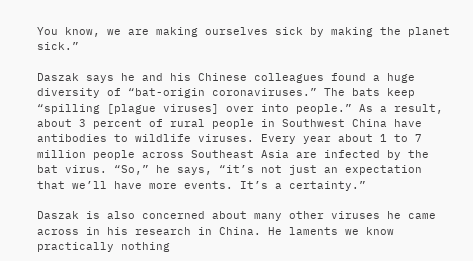You know, we are making ourselves sick by making the planet sick.”

Daszak says he and his Chinese colleagues found a huge diversity of “bat-origin coronaviruses.” The bats keep “spilling [plague viruses] over into people.” As a result, about 3 percent of rural people in Southwest China have antibodies to wildlife viruses. Every year about 1 to 7 million people across Southeast Asia are infected by the bat virus. “So,” he says, “it’s not just an expectation that we’ll have more events. It’s a certainty.”

Daszak is also concerned about many other viruses he came across in his research in China. He laments we know practically nothing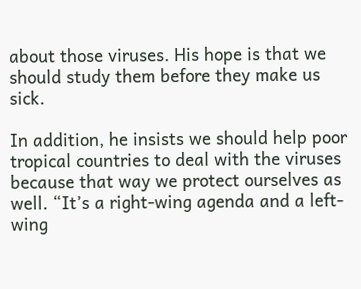about those viruses. His hope is that we should study them before they make us sick.

In addition, he insists we should help poor tropical countries to deal with the viruses because that way we protect ourselves as well. “It’s a right-wing agenda and a left-wing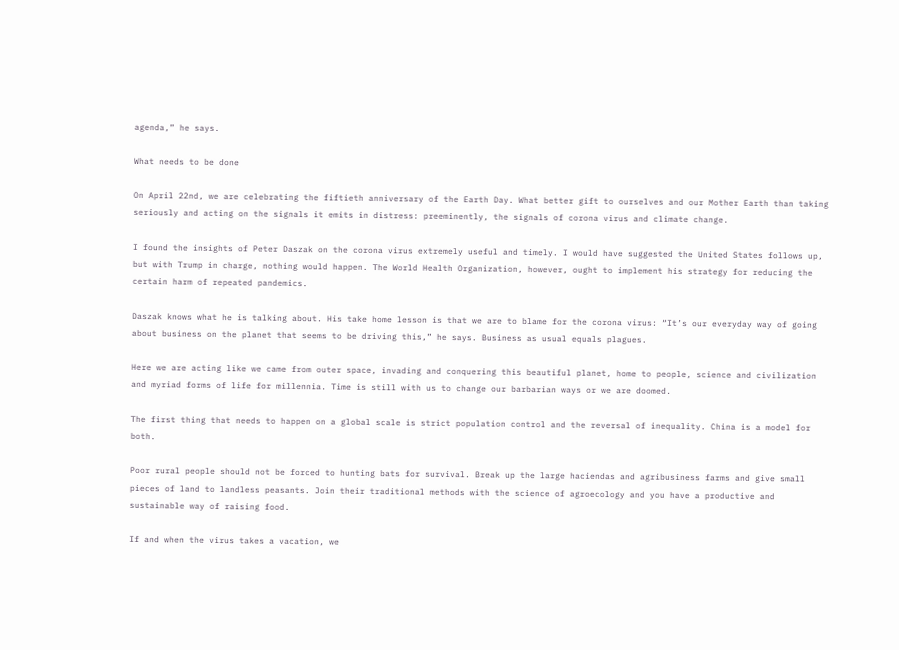agenda,” he says.

What needs to be done

On April 22nd, we are celebrating the fiftieth anniversary of the Earth Day. What better gift to ourselves and our Mother Earth than taking seriously and acting on the signals it emits in distress: preeminently, the signals of corona virus and climate change.

I found the insights of Peter Daszak on the corona virus extremely useful and timely. I would have suggested the United States follows up, but with Trump in charge, nothing would happen. The World Health Organization, however, ought to implement his strategy for reducing the certain harm of repeated pandemics.

Daszak knows what he is talking about. His take home lesson is that we are to blame for the corona virus: “It’s our everyday way of going about business on the planet that seems to be driving this,” he says. Business as usual equals plagues.

Here we are acting like we came from outer space, invading and conquering this beautiful planet, home to people, science and civilization and myriad forms of life for millennia. Time is still with us to change our barbarian ways or we are doomed.

The first thing that needs to happen on a global scale is strict population control and the reversal of inequality. China is a model for both.

Poor rural people should not be forced to hunting bats for survival. Break up the large haciendas and agribusiness farms and give small pieces of land to landless peasants. Join their traditional methods with the science of agroecology and you have a productive and sustainable way of raising food.

If and when the virus takes a vacation, we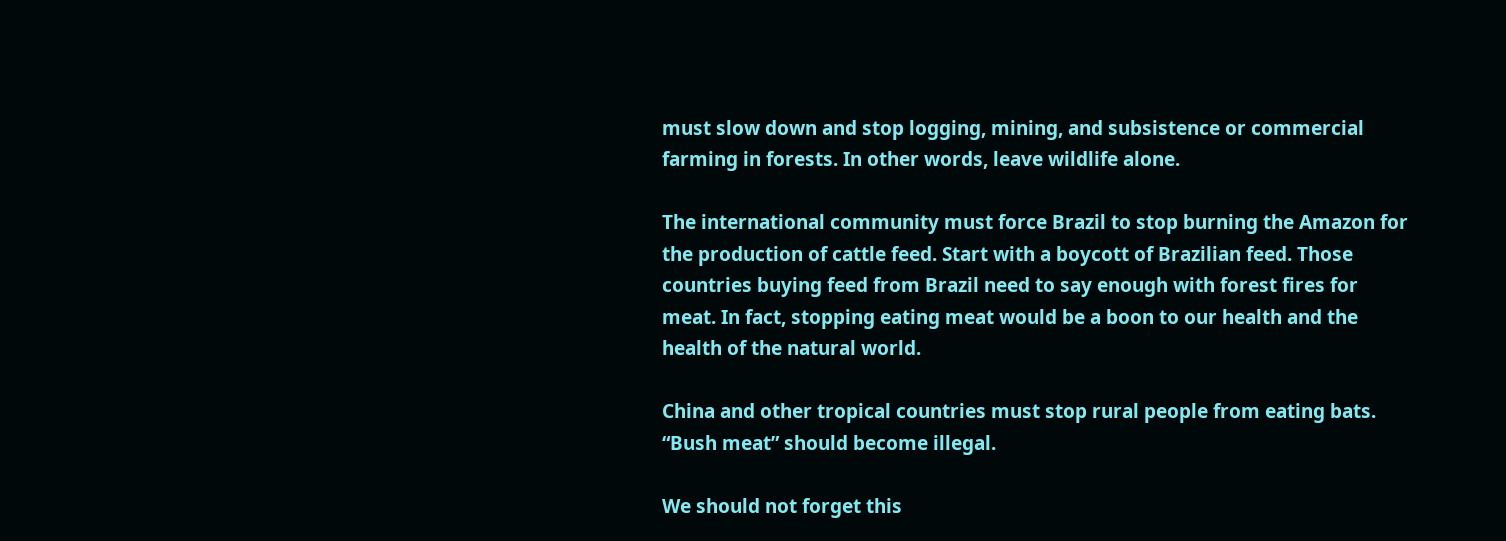must slow down and stop logging, mining, and subsistence or commercial farming in forests. In other words, leave wildlife alone.

The international community must force Brazil to stop burning the Amazon for the production of cattle feed. Start with a boycott of Brazilian feed. Those countries buying feed from Brazil need to say enough with forest fires for meat. In fact, stopping eating meat would be a boon to our health and the health of the natural world.

China and other tropical countries must stop rural people from eating bats. “Bush meat” should become illegal.

We should not forget this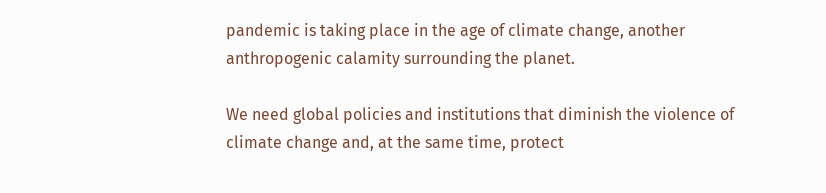pandemic is taking place in the age of climate change, another anthropogenic calamity surrounding the planet.

We need global policies and institutions that diminish the violence of climate change and, at the same time, protect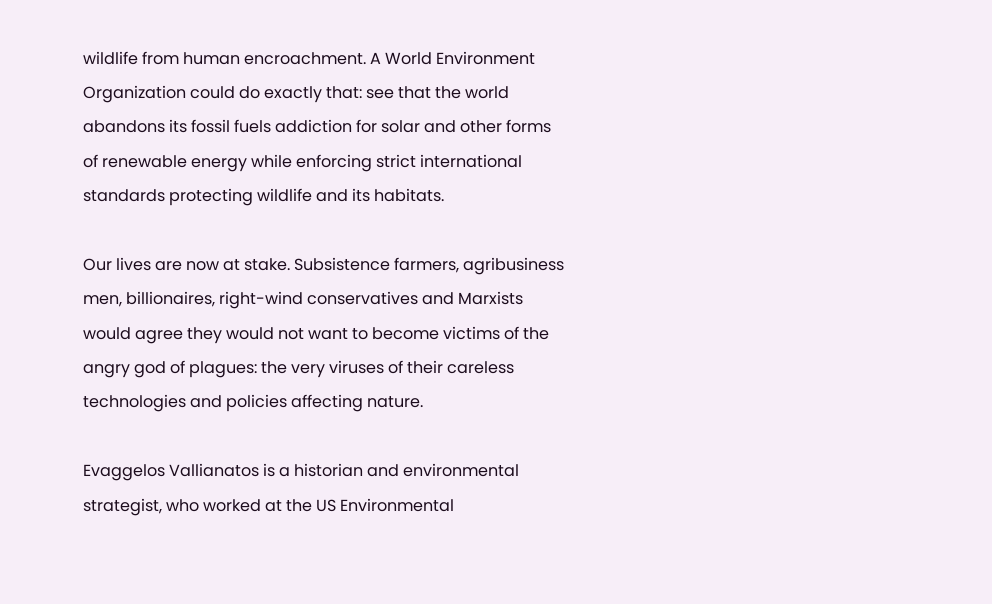wildlife from human encroachment. A World Environment Organization could do exactly that: see that the world abandons its fossil fuels addiction for solar and other forms of renewable energy while enforcing strict international standards protecting wildlife and its habitats.

Our lives are now at stake. Subsistence farmers, agribusiness men, billionaires, right-wind conservatives and Marxists would agree they would not want to become victims of the angry god of plagues: the very viruses of their careless technologies and policies affecting nature.

Evaggelos Vallianatos is a historian and environmental strategist, who worked at the US Environmental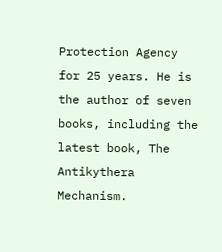Protection Agency for 25 years. He is the author of seven books, including the latest book, The Antikythera Mechanism.